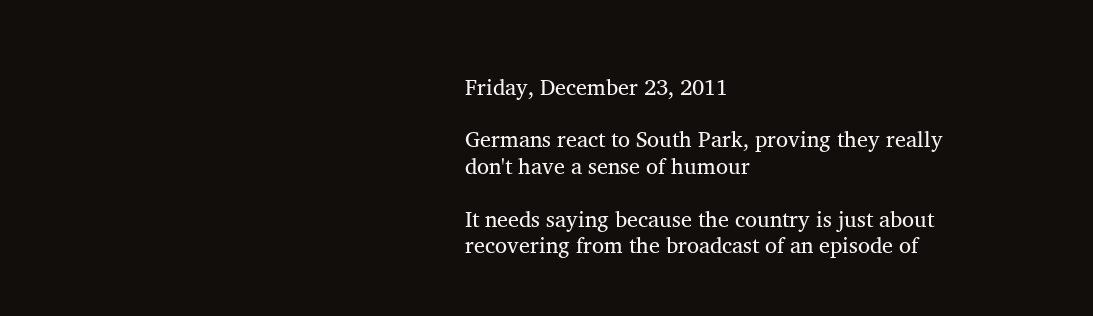Friday, December 23, 2011

Germans react to South Park, proving they really don't have a sense of humour

It needs saying because the country is just about recovering from the broadcast of an episode of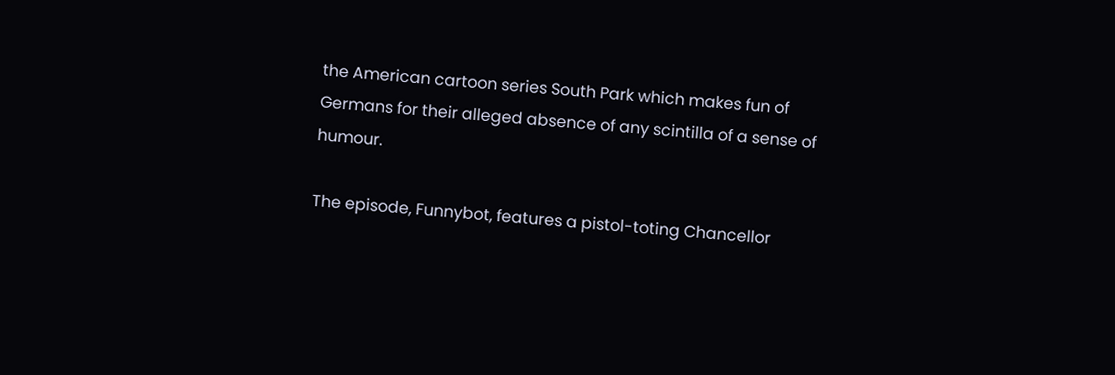the American cartoon series South Park which makes fun of Germans for their alleged absence of any scintilla of a sense of humour.

The episode, Funnybot, features a pistol-toting Chancellor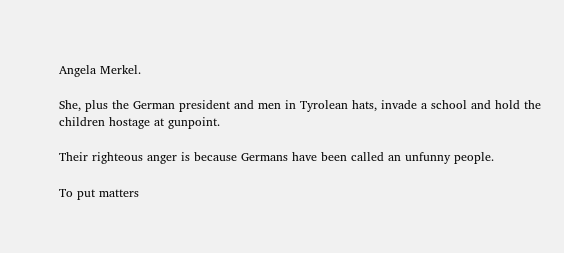Angela Merkel.

She, plus the German president and men in Tyrolean hats, invade a school and hold the children hostage at gunpoint.

Their righteous anger is because Germans have been called an unfunny people.

To put matters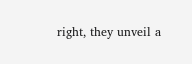right, they unveil a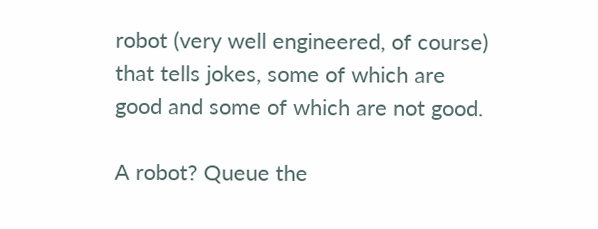robot (very well engineered, of course) that tells jokes, some of which are good and some of which are not good.

A robot? Queue the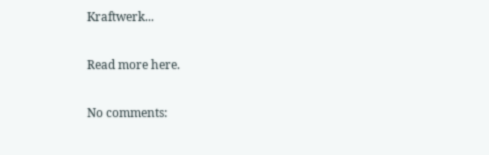Kraftwerk...

Read more here.

No comments: